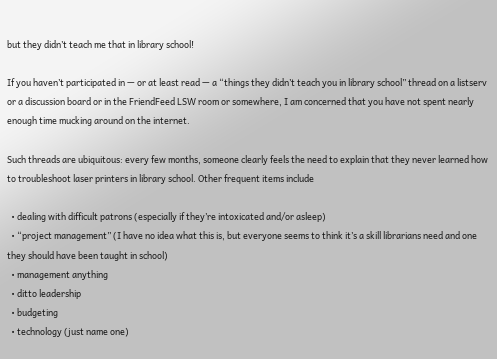but they didn’t teach me that in library school!

If you haven’t participated in — or at least read — a “things they didn’t teach you in library school” thread on a listserv or a discussion board or in the FriendFeed LSW room or somewhere, I am concerned that you have not spent nearly enough time mucking around on the internet.

Such threads are ubiquitous: every few months, someone clearly feels the need to explain that they never learned how to troubleshoot laser printers in library school. Other frequent items include

  • dealing with difficult patrons (especially if they’re intoxicated and/or asleep)
  • “project management” (I have no idea what this is, but everyone seems to think it’s a skill librarians need and one they should have been taught in school)
  • management anything
  • ditto leadership
  • budgeting
  • technology (just name one)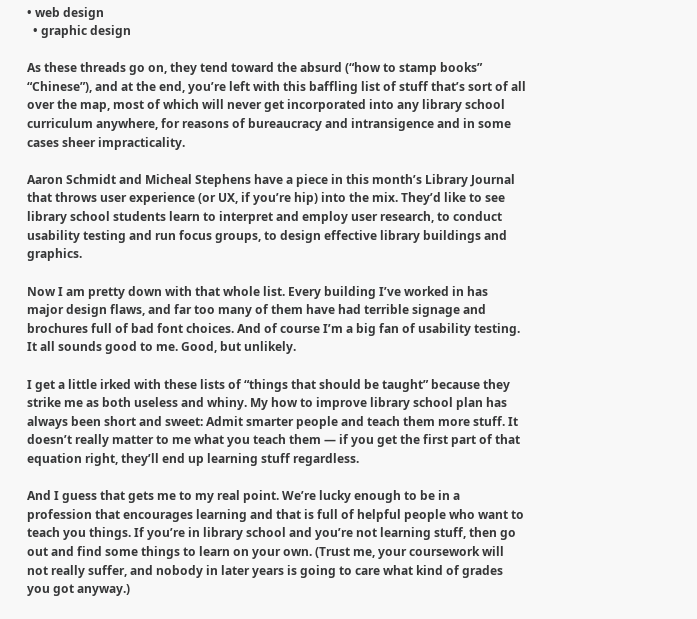• web design
  • graphic design

As these threads go on, they tend toward the absurd (“how to stamp books” “Chinese”), and at the end, you’re left with this baffling list of stuff that’s sort of all over the map, most of which will never get incorporated into any library school curriculum anywhere, for reasons of bureaucracy and intransigence and in some cases sheer impracticality.

Aaron Schmidt and Micheal Stephens have a piece in this month’s Library Journal that throws user experience (or UX, if you’re hip) into the mix. They’d like to see library school students learn to interpret and employ user research, to conduct usability testing and run focus groups, to design effective library buildings and graphics.

Now I am pretty down with that whole list. Every building I’ve worked in has major design flaws, and far too many of them have had terrible signage and brochures full of bad font choices. And of course I’m a big fan of usability testing. It all sounds good to me. Good, but unlikely.

I get a little irked with these lists of “things that should be taught” because they strike me as both useless and whiny. My how to improve library school plan has always been short and sweet: Admit smarter people and teach them more stuff. It doesn’t really matter to me what you teach them — if you get the first part of that equation right, they’ll end up learning stuff regardless.

And I guess that gets me to my real point. We’re lucky enough to be in a profession that encourages learning and that is full of helpful people who want to teach you things. If you’re in library school and you’re not learning stuff, then go out and find some things to learn on your own. (Trust me, your coursework will not really suffer, and nobody in later years is going to care what kind of grades you got anyway.)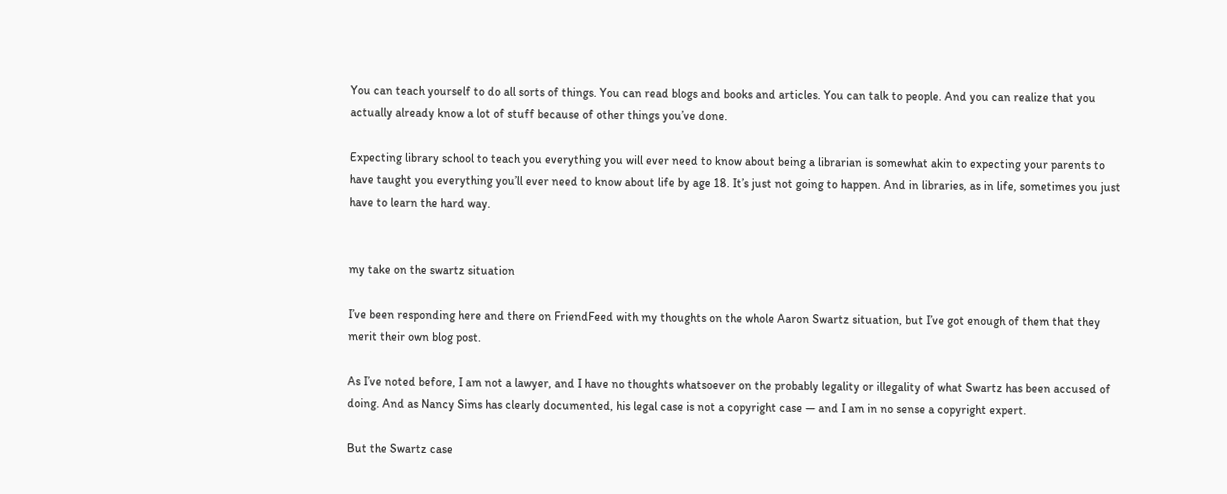You can teach yourself to do all sorts of things. You can read blogs and books and articles. You can talk to people. And you can realize that you actually already know a lot of stuff because of other things you’ve done.

Expecting library school to teach you everything you will ever need to know about being a librarian is somewhat akin to expecting your parents to have taught you everything you’ll ever need to know about life by age 18. It’s just not going to happen. And in libraries, as in life, sometimes you just have to learn the hard way.


my take on the swartz situation

I’ve been responding here and there on FriendFeed with my thoughts on the whole Aaron Swartz situation, but I’ve got enough of them that they merit their own blog post.

As I’ve noted before, I am not a lawyer, and I have no thoughts whatsoever on the probably legality or illegality of what Swartz has been accused of doing. And as Nancy Sims has clearly documented, his legal case is not a copyright case — and I am in no sense a copyright expert.

But the Swartz case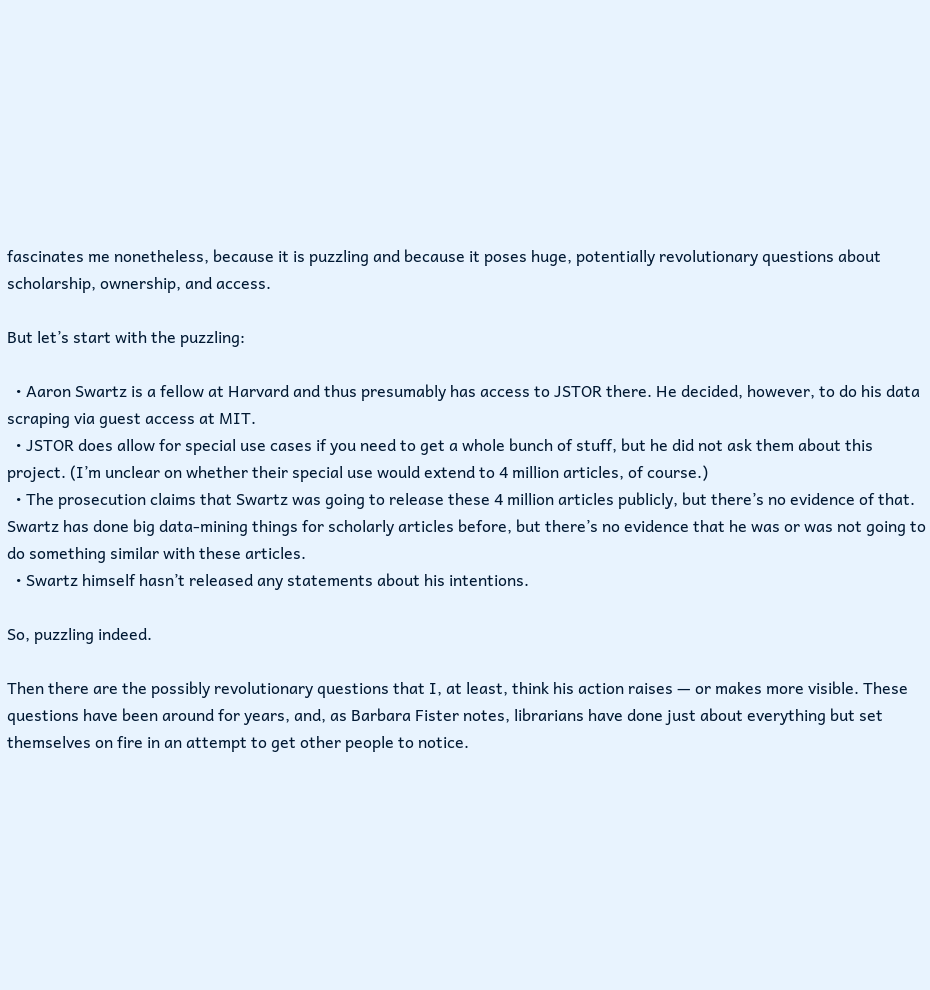fascinates me nonetheless, because it is puzzling and because it poses huge, potentially revolutionary questions about scholarship, ownership, and access.

But let’s start with the puzzling:

  • Aaron Swartz is a fellow at Harvard and thus presumably has access to JSTOR there. He decided, however, to do his data scraping via guest access at MIT.
  • JSTOR does allow for special use cases if you need to get a whole bunch of stuff, but he did not ask them about this project. (I’m unclear on whether their special use would extend to 4 million articles, of course.)
  • The prosecution claims that Swartz was going to release these 4 million articles publicly, but there’s no evidence of that. Swartz has done big data-mining things for scholarly articles before, but there’s no evidence that he was or was not going to do something similar with these articles.
  • Swartz himself hasn’t released any statements about his intentions.

So, puzzling indeed.

Then there are the possibly revolutionary questions that I, at least, think his action raises — or makes more visible. These questions have been around for years, and, as Barbara Fister notes, librarians have done just about everything but set themselves on fire in an attempt to get other people to notice.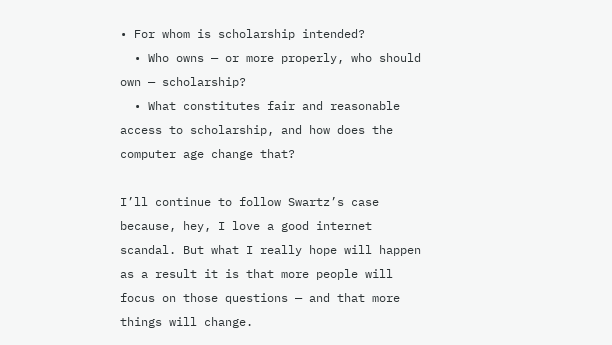• For whom is scholarship intended?
  • Who owns — or more properly, who should own — scholarship?
  • What constitutes fair and reasonable access to scholarship, and how does the computer age change that?

I’ll continue to follow Swartz’s case because, hey, I love a good internet scandal. But what I really hope will happen as a result it is that more people will focus on those questions — and that more things will change.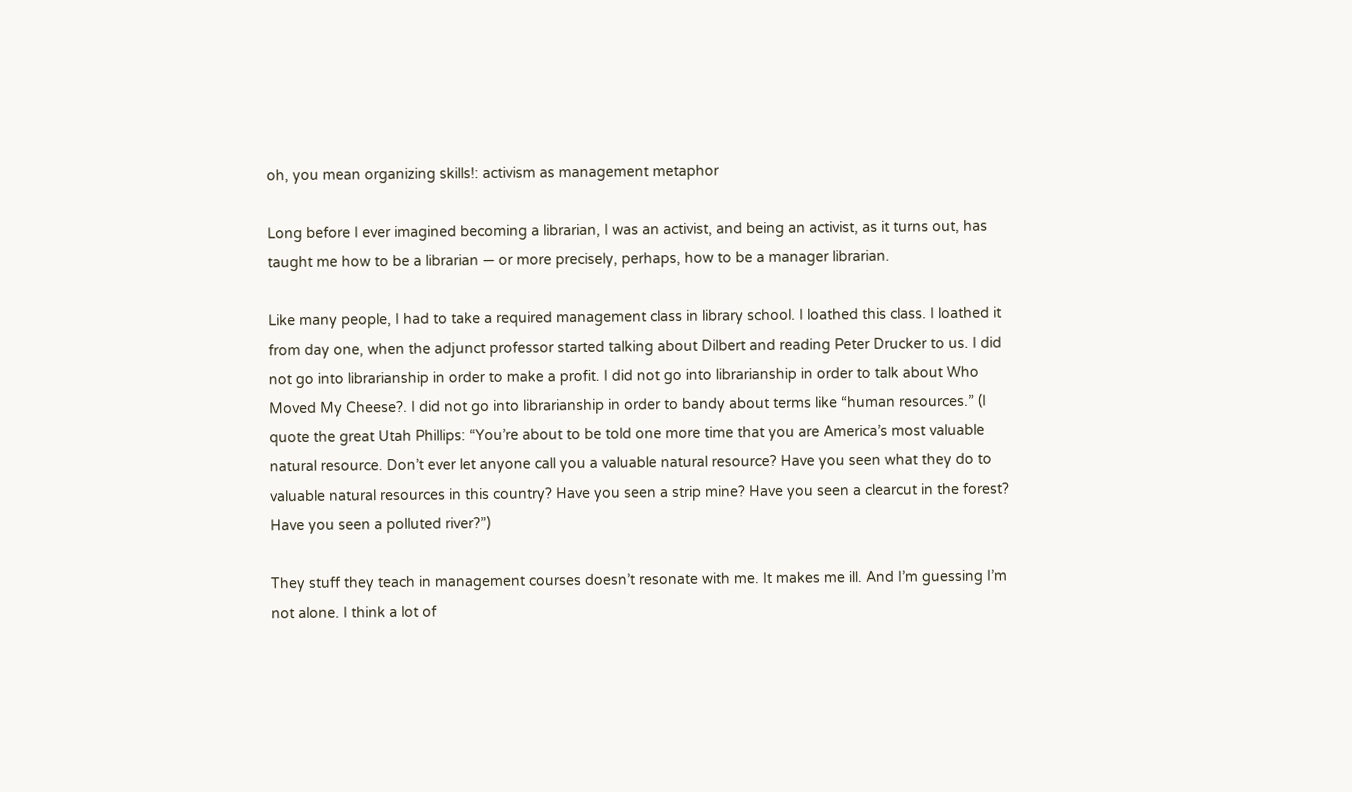oh, you mean organizing skills!: activism as management metaphor

Long before I ever imagined becoming a librarian, I was an activist, and being an activist, as it turns out, has taught me how to be a librarian — or more precisely, perhaps, how to be a manager librarian.

Like many people, I had to take a required management class in library school. I loathed this class. I loathed it from day one, when the adjunct professor started talking about Dilbert and reading Peter Drucker to us. I did not go into librarianship in order to make a profit. I did not go into librarianship in order to talk about Who Moved My Cheese?. I did not go into librarianship in order to bandy about terms like “human resources.” (I quote the great Utah Phillips: “You’re about to be told one more time that you are America’s most valuable natural resource. Don’t ever let anyone call you a valuable natural resource? Have you seen what they do to valuable natural resources in this country? Have you seen a strip mine? Have you seen a clearcut in the forest? Have you seen a polluted river?”)

They stuff they teach in management courses doesn’t resonate with me. It makes me ill. And I’m guessing I’m not alone. I think a lot of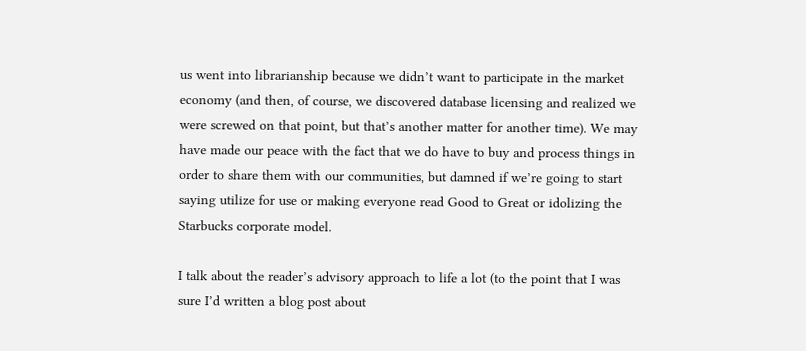us went into librarianship because we didn’t want to participate in the market economy (and then, of course, we discovered database licensing and realized we were screwed on that point, but that’s another matter for another time). We may have made our peace with the fact that we do have to buy and process things in order to share them with our communities, but damned if we’re going to start saying utilize for use or making everyone read Good to Great or idolizing the Starbucks corporate model.

I talk about the reader’s advisory approach to life a lot (to the point that I was sure I’d written a blog post about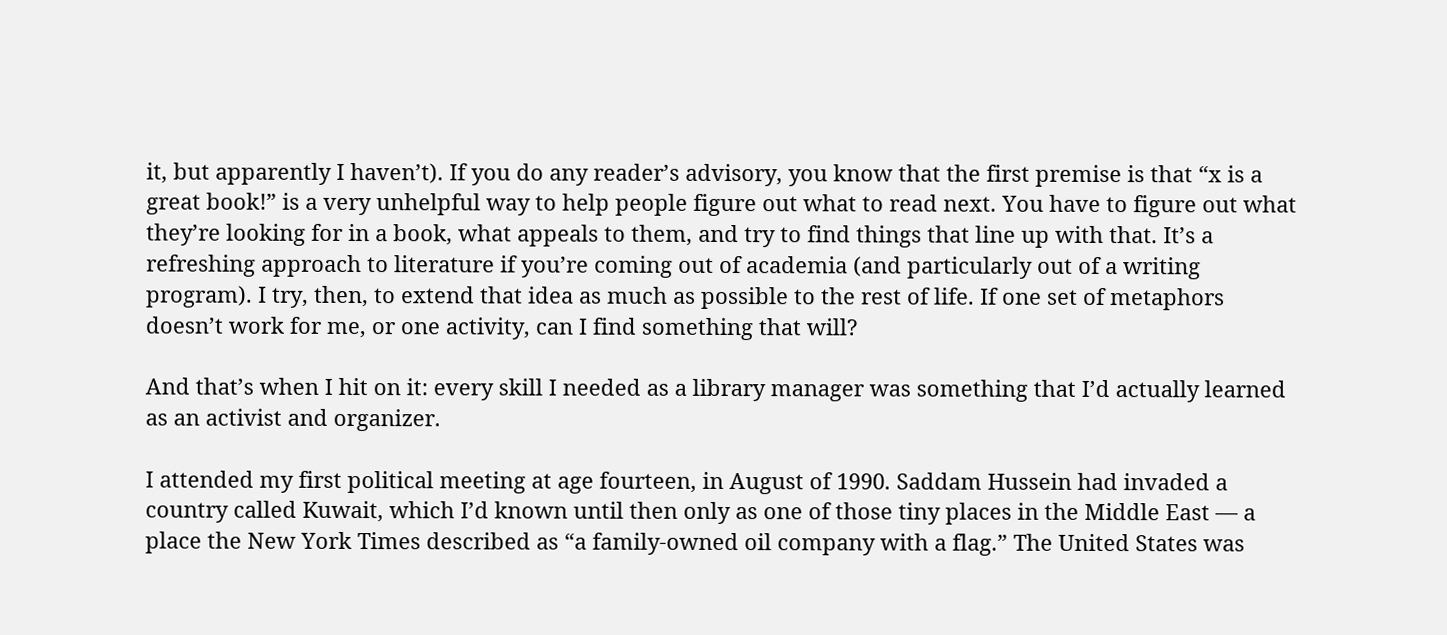it, but apparently I haven’t). If you do any reader’s advisory, you know that the first premise is that “x is a great book!” is a very unhelpful way to help people figure out what to read next. You have to figure out what they’re looking for in a book, what appeals to them, and try to find things that line up with that. It’s a refreshing approach to literature if you’re coming out of academia (and particularly out of a writing program). I try, then, to extend that idea as much as possible to the rest of life. If one set of metaphors doesn’t work for me, or one activity, can I find something that will?

And that’s when I hit on it: every skill I needed as a library manager was something that I’d actually learned as an activist and organizer.

I attended my first political meeting at age fourteen, in August of 1990. Saddam Hussein had invaded a country called Kuwait, which I’d known until then only as one of those tiny places in the Middle East — a place the New York Times described as “a family-owned oil company with a flag.” The United States was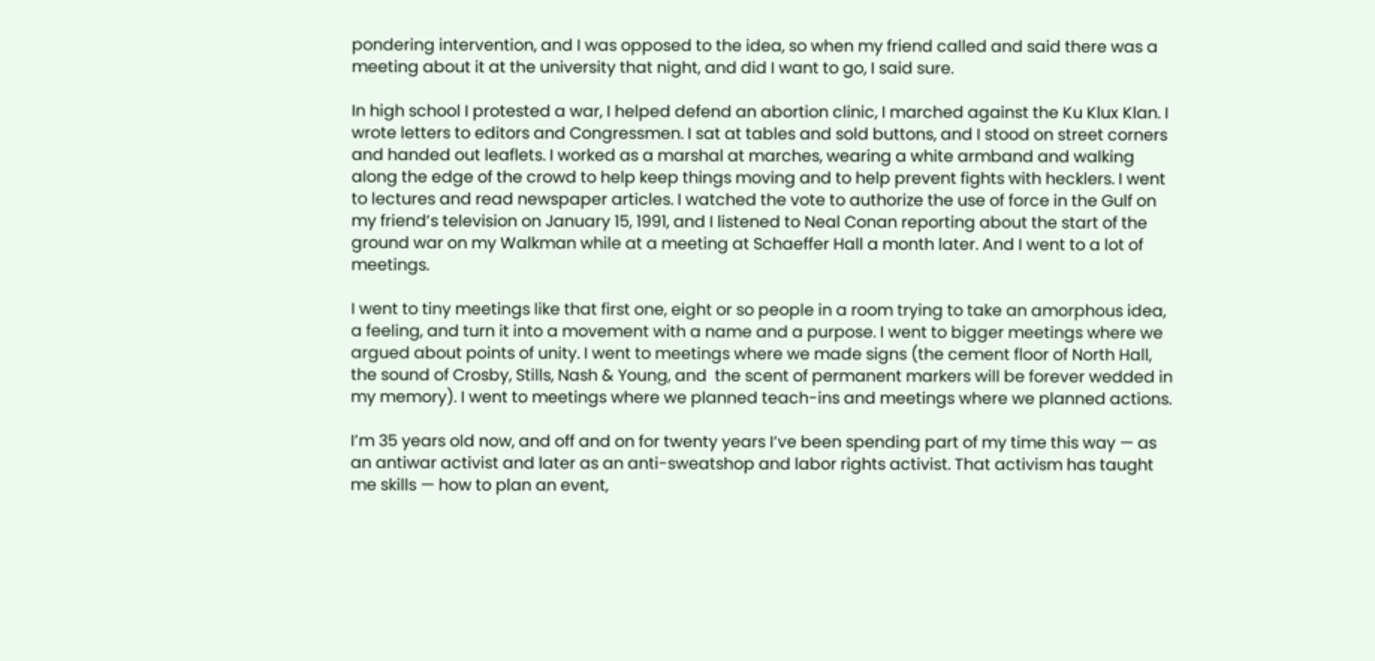pondering intervention, and I was opposed to the idea, so when my friend called and said there was a meeting about it at the university that night, and did I want to go, I said sure.

In high school I protested a war, I helped defend an abortion clinic, I marched against the Ku Klux Klan. I wrote letters to editors and Congressmen. I sat at tables and sold buttons, and I stood on street corners and handed out leaflets. I worked as a marshal at marches, wearing a white armband and walking along the edge of the crowd to help keep things moving and to help prevent fights with hecklers. I went to lectures and read newspaper articles. I watched the vote to authorize the use of force in the Gulf on my friend’s television on January 15, 1991, and I listened to Neal Conan reporting about the start of the ground war on my Walkman while at a meeting at Schaeffer Hall a month later. And I went to a lot of meetings.

I went to tiny meetings like that first one, eight or so people in a room trying to take an amorphous idea, a feeling, and turn it into a movement with a name and a purpose. I went to bigger meetings where we argued about points of unity. I went to meetings where we made signs (the cement floor of North Hall, the sound of Crosby, Stills, Nash & Young, and  the scent of permanent markers will be forever wedded in my memory). I went to meetings where we planned teach-ins and meetings where we planned actions.

I’m 35 years old now, and off and on for twenty years I’ve been spending part of my time this way — as an antiwar activist and later as an anti-sweatshop and labor rights activist. That activism has taught me skills — how to plan an event,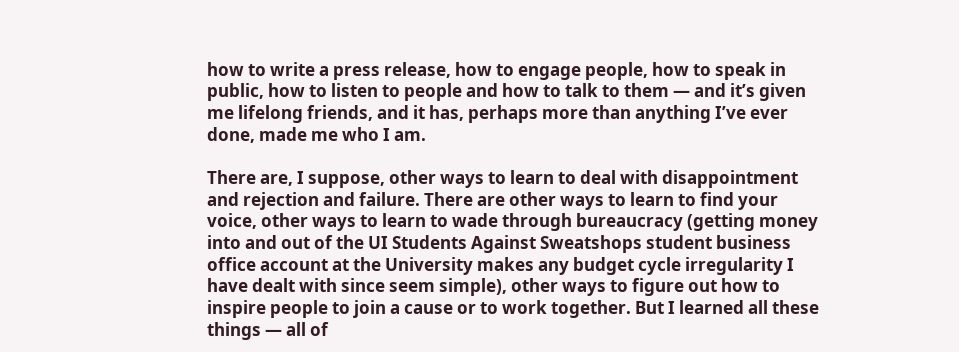how to write a press release, how to engage people, how to speak in public, how to listen to people and how to talk to them — and it’s given me lifelong friends, and it has, perhaps more than anything I’ve ever done, made me who I am.

There are, I suppose, other ways to learn to deal with disappointment and rejection and failure. There are other ways to learn to find your voice, other ways to learn to wade through bureaucracy (getting money into and out of the UI Students Against Sweatshops student business office account at the University makes any budget cycle irregularity I have dealt with since seem simple), other ways to figure out how to inspire people to join a cause or to work together. But I learned all these things — all of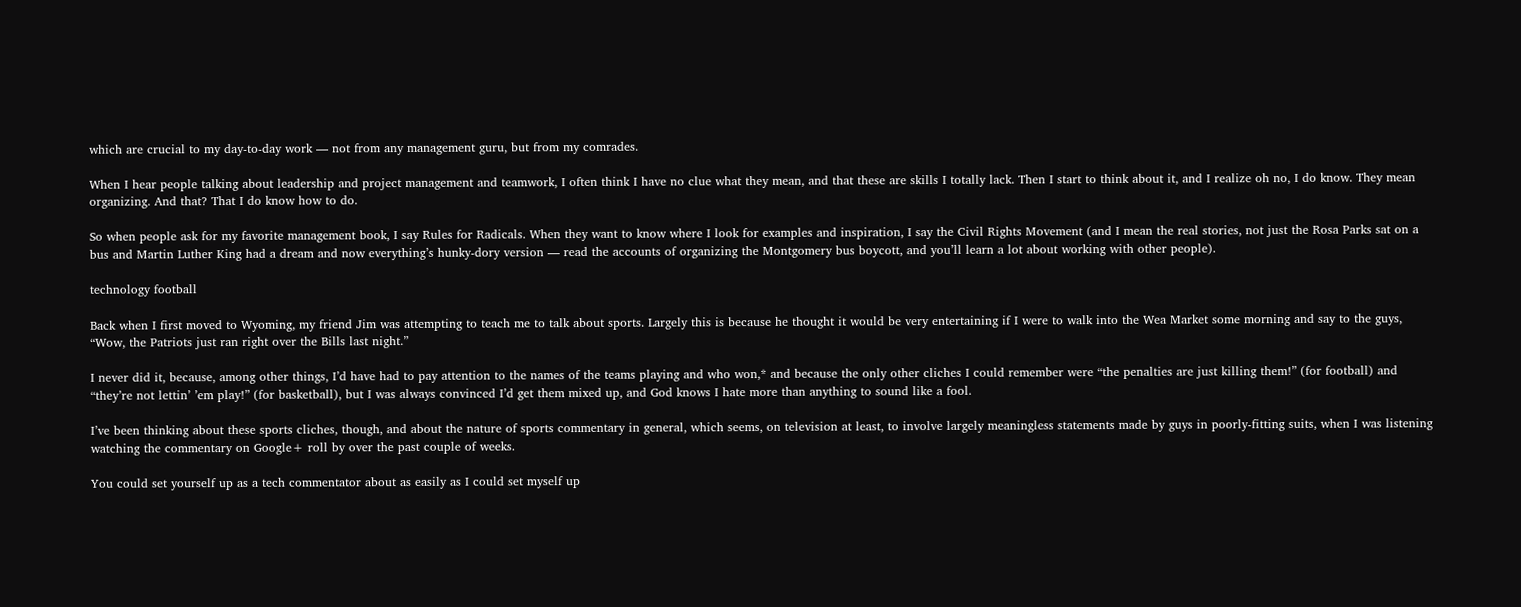which are crucial to my day-to-day work — not from any management guru, but from my comrades.

When I hear people talking about leadership and project management and teamwork, I often think I have no clue what they mean, and that these are skills I totally lack. Then I start to think about it, and I realize oh no, I do know. They mean organizing. And that? That I do know how to do.

So when people ask for my favorite management book, I say Rules for Radicals. When they want to know where I look for examples and inspiration, I say the Civil Rights Movement (and I mean the real stories, not just the Rosa Parks sat on a bus and Martin Luther King had a dream and now everything’s hunky-dory version — read the accounts of organizing the Montgomery bus boycott, and you’ll learn a lot about working with other people).

technology football

Back when I first moved to Wyoming, my friend Jim was attempting to teach me to talk about sports. Largely this is because he thought it would be very entertaining if I were to walk into the Wea Market some morning and say to the guys, “Wow, the Patriots just ran right over the Bills last night.”

I never did it, because, among other things, I’d have had to pay attention to the names of the teams playing and who won,* and because the only other cliches I could remember were “the penalties are just killing them!” (for football) and “they’re not lettin’ ’em play!” (for basketball), but I was always convinced I’d get them mixed up, and God knows I hate more than anything to sound like a fool.

I’ve been thinking about these sports cliches, though, and about the nature of sports commentary in general, which seems, on television at least, to involve largely meaningless statements made by guys in poorly-fitting suits, when I was listening watching the commentary on Google+ roll by over the past couple of weeks.

You could set yourself up as a tech commentator about as easily as I could set myself up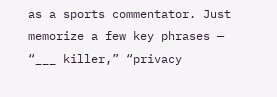as a sports commentator. Just memorize a few key phrases — “___ killer,” “privacy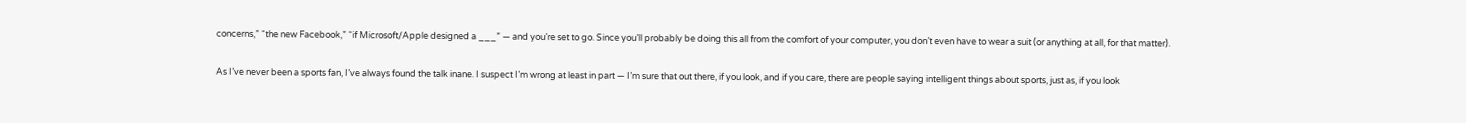concerns,” “the new Facebook,” “if Microsoft/Apple designed a ___” — and you’re set to go. Since you’ll probably be doing this all from the comfort of your computer, you don’t even have to wear a suit (or anything at all, for that matter).

As I’ve never been a sports fan, I’ve always found the talk inane. I suspect I’m wrong at least in part — I’m sure that out there, if you look, and if you care, there are people saying intelligent things about sports, just as, if you look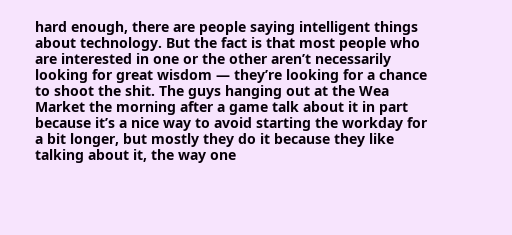hard enough, there are people saying intelligent things about technology. But the fact is that most people who are interested in one or the other aren’t necessarily looking for great wisdom — they’re looking for a chance to shoot the shit. The guys hanging out at the Wea Market the morning after a game talk about it in part because it’s a nice way to avoid starting the workday for a bit longer, but mostly they do it because they like talking about it, the way one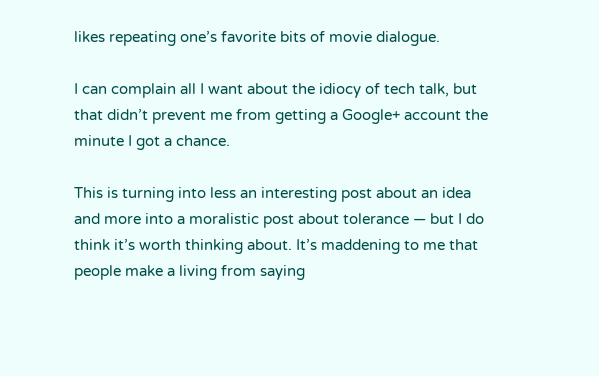likes repeating one’s favorite bits of movie dialogue.

I can complain all I want about the idiocy of tech talk, but that didn’t prevent me from getting a Google+ account the minute I got a chance.

This is turning into less an interesting post about an idea and more into a moralistic post about tolerance — but I do think it’s worth thinking about. It’s maddening to me that people make a living from saying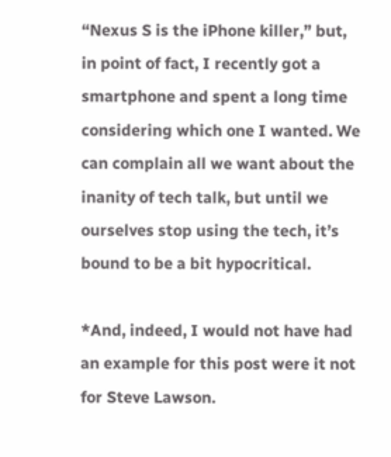“Nexus S is the iPhone killer,” but, in point of fact, I recently got a smartphone and spent a long time considering which one I wanted. We can complain all we want about the inanity of tech talk, but until we ourselves stop using the tech, it’s bound to be a bit hypocritical.

*And, indeed, I would not have had an example for this post were it not for Steve Lawson.